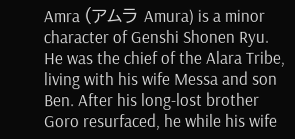Amra (アムラ Amura) is a minor character of Genshi Shonen Ryu. He was the chief of the Alara Tribe, living with his wife Messa and son Ben. After his long-lost brother Goro resurfaced, he while his wife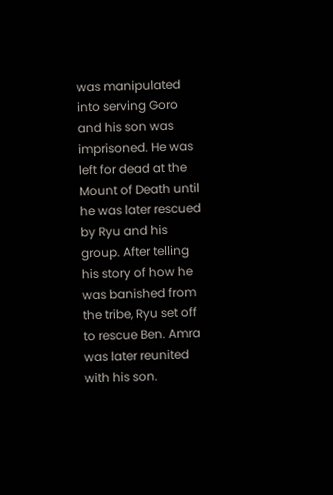was manipulated into serving Goro and his son was imprisoned. He was left for dead at the Mount of Death until he was later rescued by Ryu and his group. After telling his story of how he was banished from the tribe, Ryu set off to rescue Ben. Amra was later reunited with his son.